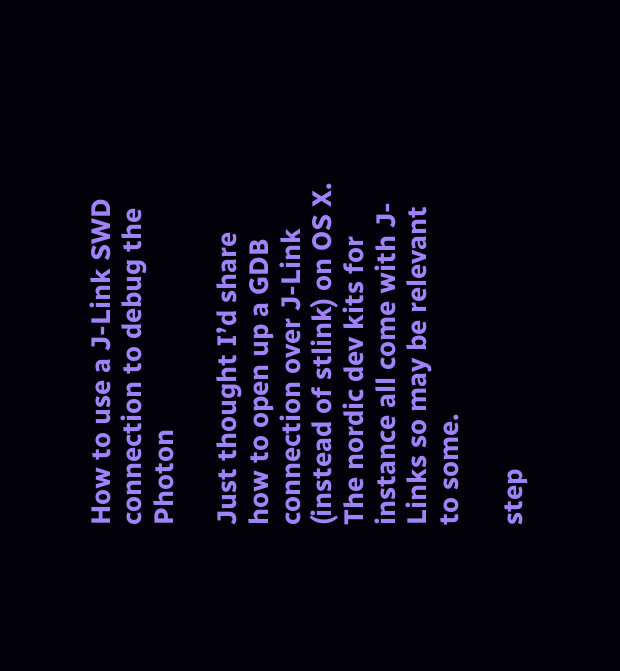How to use a J-Link SWD connection to debug the Photon

Just thought I’d share how to open up a GDB connection over J-Link (instead of stlink) on OS X. The nordic dev kits for instance all come with J-Links so may be relevant to some.

step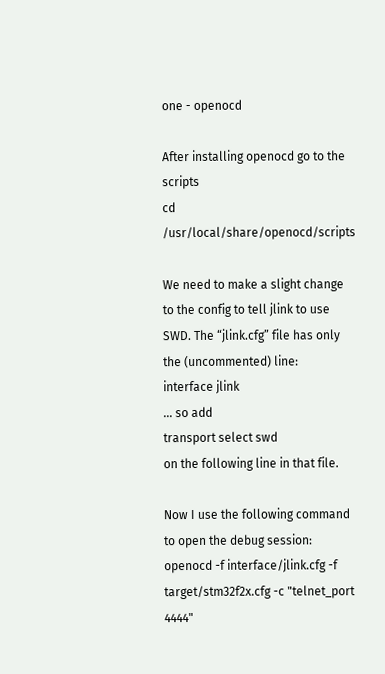one - openocd

After installing openocd go to the scripts
cd /usr/local/share/openocd/scripts

We need to make a slight change to the config to tell jlink to use SWD. The “jlink.cfg” file has only the (uncommented) line:
interface jlink
… so add
transport select swd
on the following line in that file.

Now I use the following command to open the debug session:
openocd -f interface/jlink.cfg -f target/stm32f2x.cfg -c "telnet_port 4444"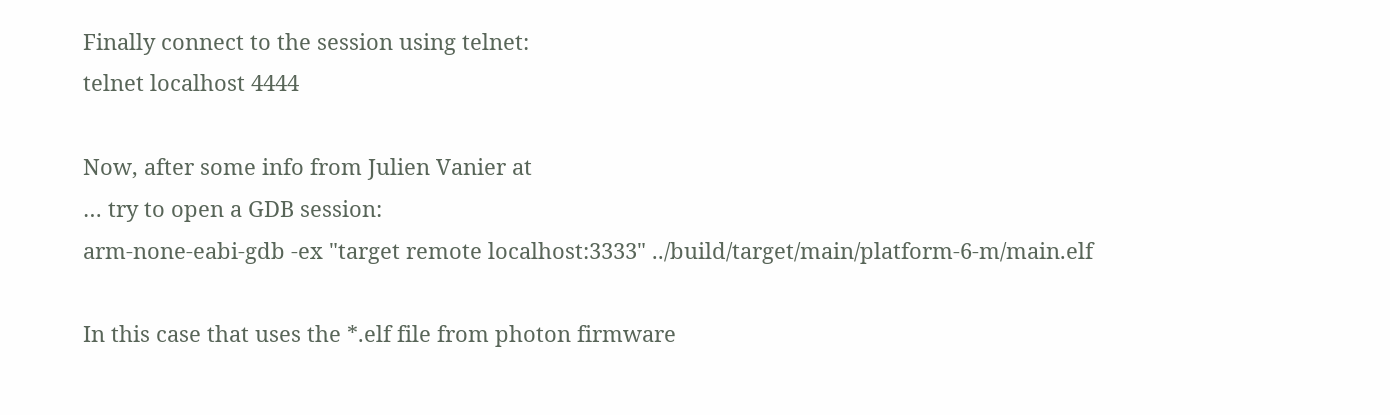Finally connect to the session using telnet:
telnet localhost 4444

Now, after some info from Julien Vanier at
… try to open a GDB session:
arm-none-eabi-gdb -ex "target remote localhost:3333" ../build/target/main/platform-6-m/main.elf

In this case that uses the *.elf file from photon firmware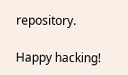repository.

Happy hacking!